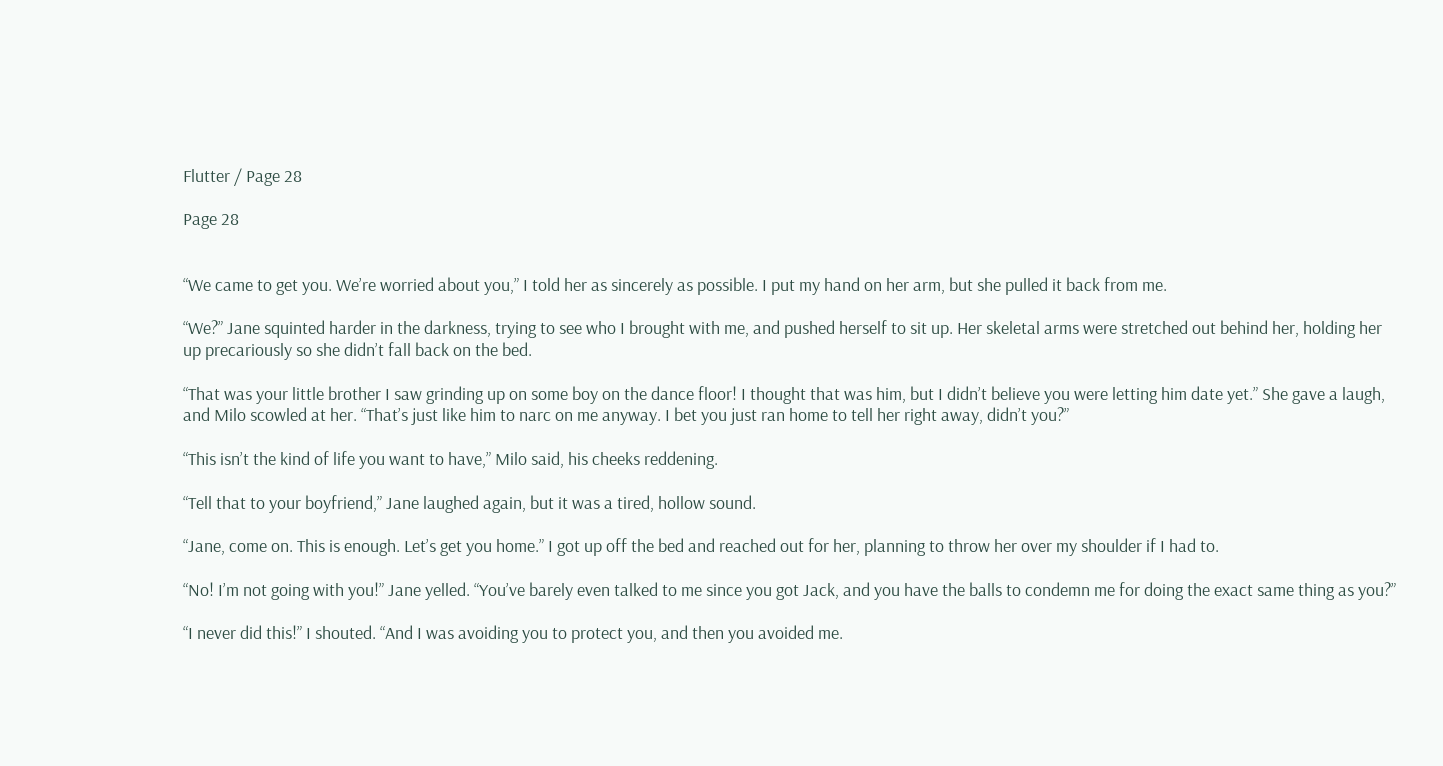Flutter / Page 28

Page 28


“We came to get you. We’re worried about you,” I told her as sincerely as possible. I put my hand on her arm, but she pulled it back from me.

“We?” Jane squinted harder in the darkness, trying to see who I brought with me, and pushed herself to sit up. Her skeletal arms were stretched out behind her, holding her up precariously so she didn’t fall back on the bed.

“That was your little brother I saw grinding up on some boy on the dance floor! I thought that was him, but I didn’t believe you were letting him date yet.” She gave a laugh, and Milo scowled at her. “That’s just like him to narc on me anyway. I bet you just ran home to tell her right away, didn’t you?”

“This isn’t the kind of life you want to have,” Milo said, his cheeks reddening.

“Tell that to your boyfriend,” Jane laughed again, but it was a tired, hollow sound.

“Jane, come on. This is enough. Let’s get you home.” I got up off the bed and reached out for her, planning to throw her over my shoulder if I had to.

“No! I’m not going with you!” Jane yelled. “You’ve barely even talked to me since you got Jack, and you have the balls to condemn me for doing the exact same thing as you?”

“I never did this!” I shouted. “And I was avoiding you to protect you, and then you avoided me.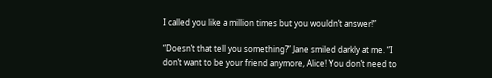I called you like a million times but you wouldn’t answer!”

“Doesn’t that tell you something?” Jane smiled darkly at me. “I don’t want to be your friend anymore, Alice! You don’t need to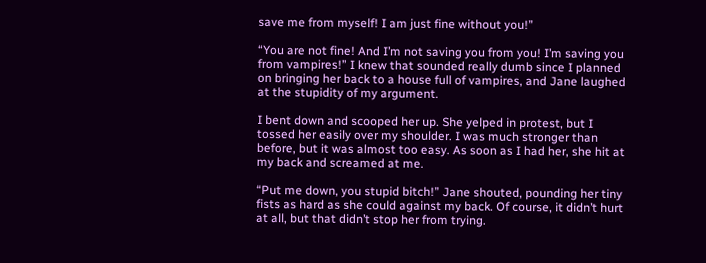save me from myself! I am just fine without you!”

“You are not fine! And I’m not saving you from you! I’m saving you from vampires!” I knew that sounded really dumb since I planned on bringing her back to a house full of vampires, and Jane laughed at the stupidity of my argument.

I bent down and scooped her up. She yelped in protest, but I tossed her easily over my shoulder. I was much stronger than before, but it was almost too easy. As soon as I had her, she hit at my back and screamed at me.

“Put me down, you stupid bitch!” Jane shouted, pounding her tiny fists as hard as she could against my back. Of course, it didn’t hurt at all, but that didn’t stop her from trying.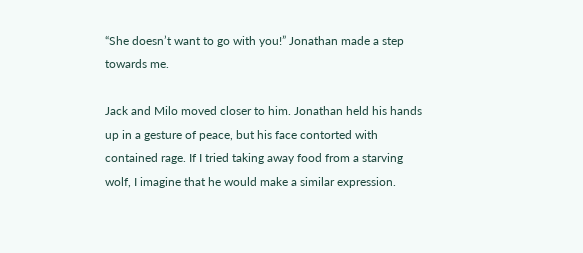“She doesn’t want to go with you!” Jonathan made a step towards me.

Jack and Milo moved closer to him. Jonathan held his hands up in a gesture of peace, but his face contorted with contained rage. If I tried taking away food from a starving wolf, I imagine that he would make a similar expression.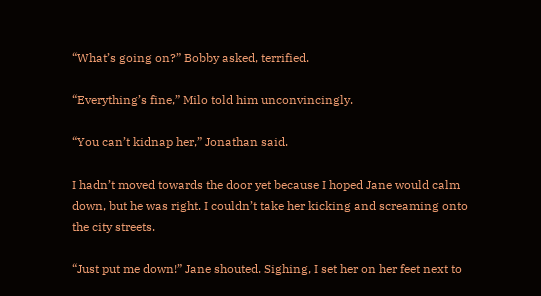“What’s going on?” Bobby asked, terrified.

“Everything’s fine,” Milo told him unconvincingly.

“You can’t kidnap her,” Jonathan said.

I hadn’t moved towards the door yet because I hoped Jane would calm down, but he was right. I couldn’t take her kicking and screaming onto the city streets.

“Just put me down!” Jane shouted. Sighing, I set her on her feet next to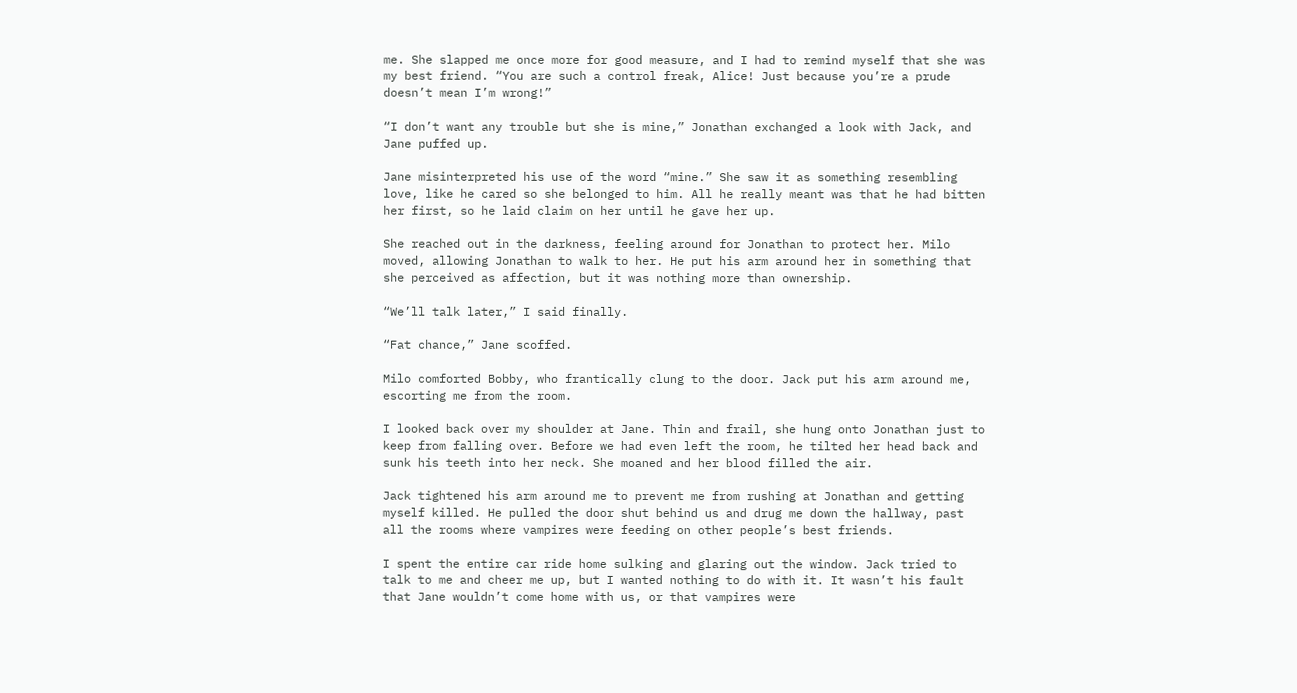me. She slapped me once more for good measure, and I had to remind myself that she was my best friend. “You are such a control freak, Alice! Just because you’re a prude doesn’t mean I’m wrong!”

“I don’t want any trouble but she is mine,” Jonathan exchanged a look with Jack, and Jane puffed up.

Jane misinterpreted his use of the word “mine.” She saw it as something resembling love, like he cared so she belonged to him. All he really meant was that he had bitten her first, so he laid claim on her until he gave her up.

She reached out in the darkness, feeling around for Jonathan to protect her. Milo moved, allowing Jonathan to walk to her. He put his arm around her in something that she perceived as affection, but it was nothing more than ownership.

“We’ll talk later,” I said finally.

“Fat chance,” Jane scoffed.

Milo comforted Bobby, who frantically clung to the door. Jack put his arm around me, escorting me from the room.

I looked back over my shoulder at Jane. Thin and frail, she hung onto Jonathan just to keep from falling over. Before we had even left the room, he tilted her head back and sunk his teeth into her neck. She moaned and her blood filled the air.

Jack tightened his arm around me to prevent me from rushing at Jonathan and getting myself killed. He pulled the door shut behind us and drug me down the hallway, past all the rooms where vampires were feeding on other people’s best friends.

I spent the entire car ride home sulking and glaring out the window. Jack tried to talk to me and cheer me up, but I wanted nothing to do with it. It wasn’t his fault that Jane wouldn’t come home with us, or that vampires were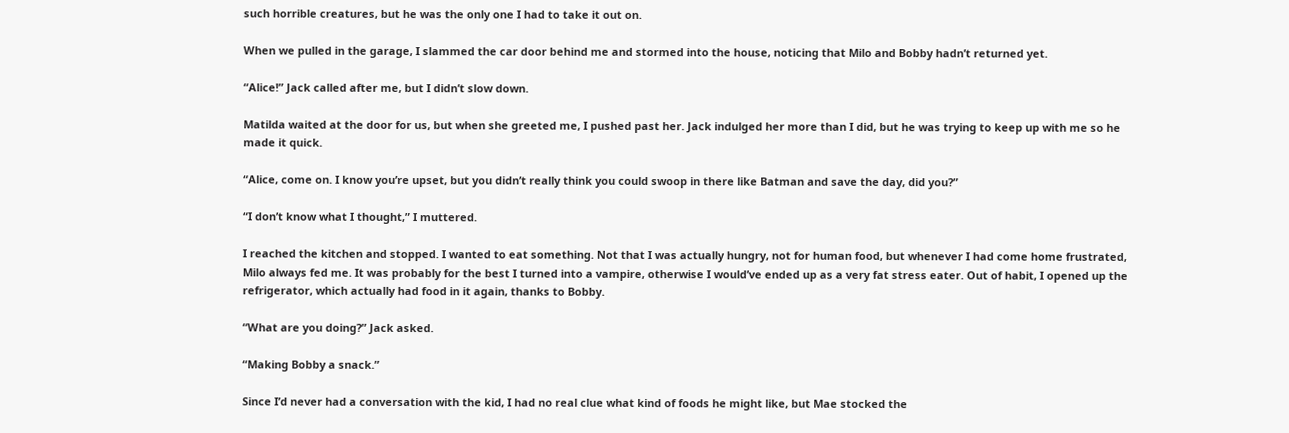such horrible creatures, but he was the only one I had to take it out on.

When we pulled in the garage, I slammed the car door behind me and stormed into the house, noticing that Milo and Bobby hadn’t returned yet.

“Alice!” Jack called after me, but I didn’t slow down.

Matilda waited at the door for us, but when she greeted me, I pushed past her. Jack indulged her more than I did, but he was trying to keep up with me so he made it quick.

“Alice, come on. I know you’re upset, but you didn’t really think you could swoop in there like Batman and save the day, did you?”

“I don’t know what I thought,” I muttered.

I reached the kitchen and stopped. I wanted to eat something. Not that I was actually hungry, not for human food, but whenever I had come home frustrated, Milo always fed me. It was probably for the best I turned into a vampire, otherwise I would’ve ended up as a very fat stress eater. Out of habit, I opened up the refrigerator, which actually had food in it again, thanks to Bobby.

“What are you doing?” Jack asked.

“Making Bobby a snack.”

Since I’d never had a conversation with the kid, I had no real clue what kind of foods he might like, but Mae stocked the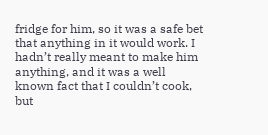fridge for him, so it was a safe bet that anything in it would work. I hadn’t really meant to make him anything, and it was a well known fact that I couldn’t cook, but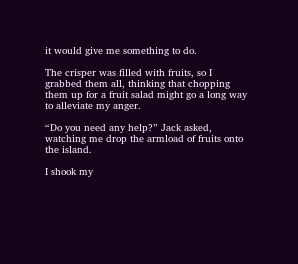it would give me something to do.

The crisper was filled with fruits, so I grabbed them all, thinking that chopping them up for a fruit salad might go a long way to alleviate my anger.

“Do you need any help?” Jack asked, watching me drop the armload of fruits onto the island.

I shook my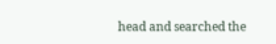head and searched the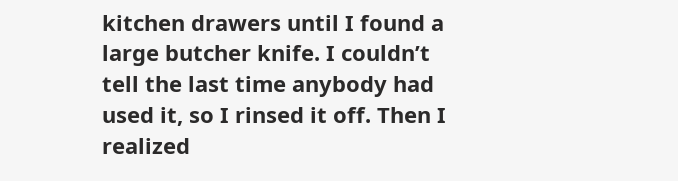kitchen drawers until I found a large butcher knife. I couldn’t tell the last time anybody had used it, so I rinsed it off. Then I realized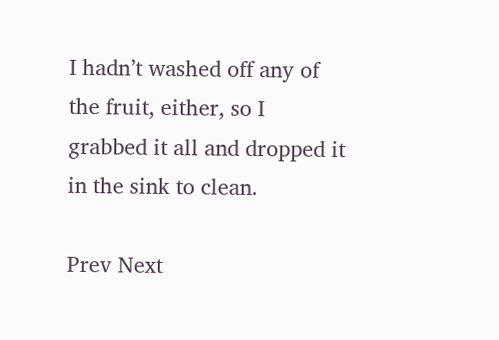I hadn’t washed off any of the fruit, either, so I grabbed it all and dropped it in the sink to clean.

Prev Next